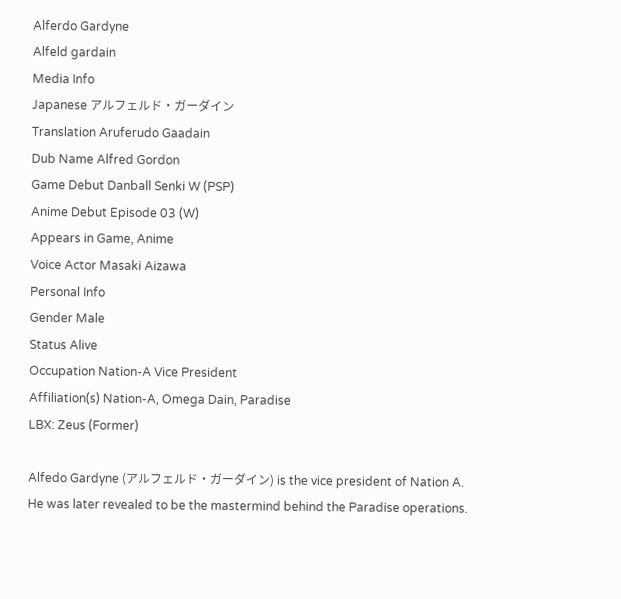Alferdo Gardyne
Alfeld gardain
Media Info
Japanese アルフェルド・ガーダイン
Translation Aruferudo Gaadain
Dub Name Alfred Gordon
Game Debut Danball Senki W (PSP)
Anime Debut Episode 03 (W)
Appears in Game, Anime
Voice Actor Masaki Aizawa
Personal Info
Gender Male
Status Alive
Occupation Nation-A Vice President
Affiliation(s) Nation-A, Omega Dain, Paradise
LBX: Zeus (Former)

Alfedo Gardyne (アルフェルド・ガーダイン) is the vice president of Nation A. He was later revealed to be the mastermind behind the Paradise operations.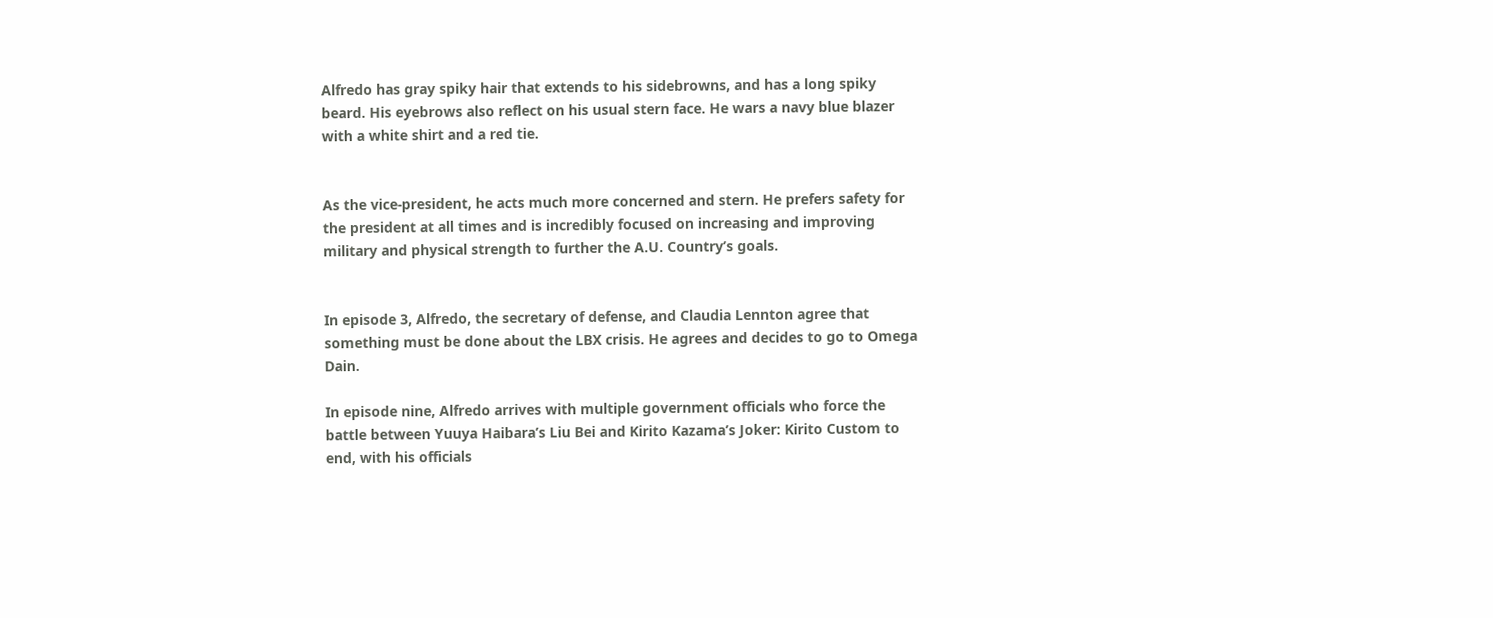Alfredo has gray spiky hair that extends to his sidebrowns, and has a long spiky beard. His eyebrows also reflect on his usual stern face. He wars a navy blue blazer with a white shirt and a red tie.


As the vice-president, he acts much more concerned and stern. He prefers safety for the president at all times and is incredibly focused on increasing and improving military and physical strength to further the A.U. Country’s goals.


In episode 3, Alfredo, the secretary of defense, and Claudia Lennton agree that something must be done about the LBX crisis. He agrees and decides to go to Omega Dain.

In episode nine, Alfredo arrives with multiple government officials who force the battle between Yuuya Haibara’s Liu Bei and Kirito Kazama’s Joker: Kirito Custom to end, with his officials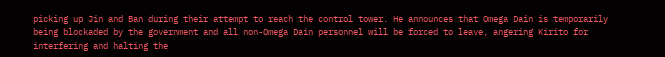picking up Jin and Ban during their attempt to reach the control tower. He announces that Omega Dain is temporarily being blockaded by the government and all non-Omega Dain personnel will be forced to leave, angering Kirito for interfering and halting the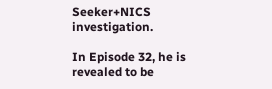Seeker+NICS investigation.

In Episode 32, he is revealed to be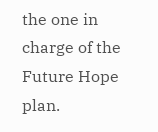the one in charge of the Future Hope plan.